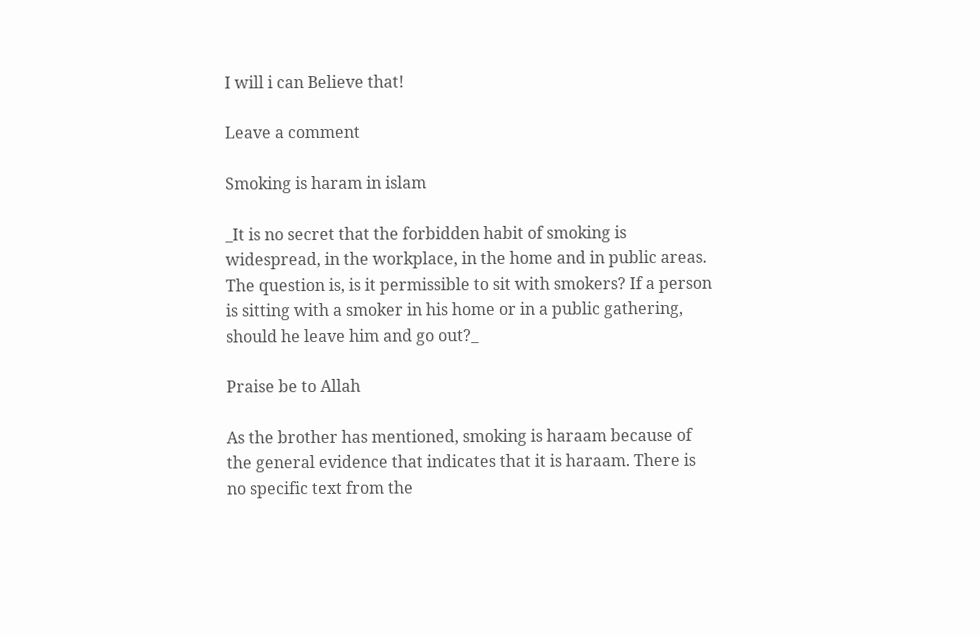I will i can Believe that!

Leave a comment

Smoking is haram in islam

_It is no secret that the forbidden habit of smoking is widespread, in the workplace, in the home and in public areas. The question is, is it permissible to sit with smokers? If a person is sitting with a smoker in his home or in a public gathering, should he leave him and go out?_

Praise be to Allah

As the brother has mentioned, smoking is haraam because of the general evidence that indicates that it is haraam. There is no specific text from the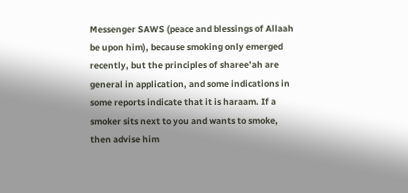Messenger SAWS (peace and blessings of Allaah be upon him), because smoking only emerged recently, but the principles of sharee’ah are general in application, and some indications in some reports indicate that it is haraam. If a smoker sits next to you and wants to smoke, then advise him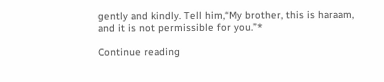gently and kindly. Tell him,“My brother, this is haraam, and it is not permissible for you.”*

Continue reading